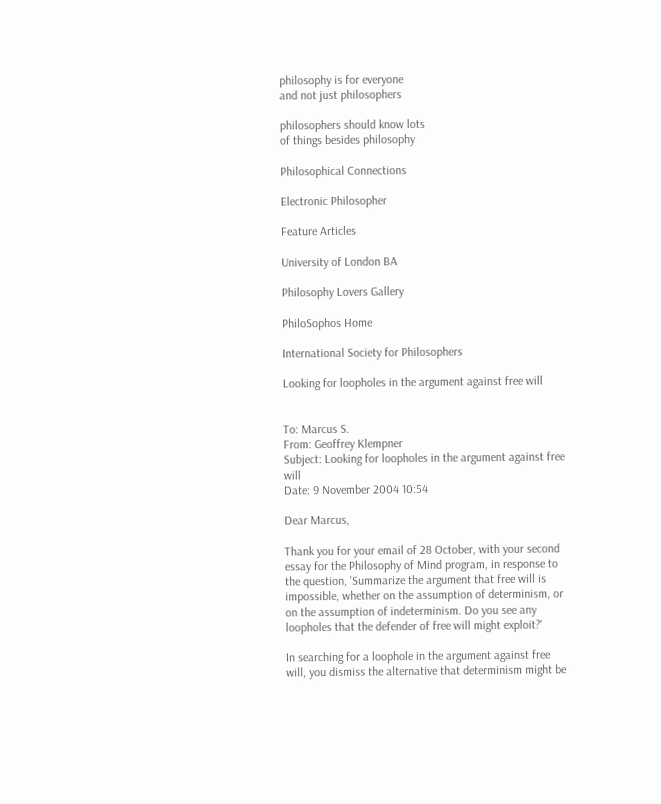philosophy is for everyone
and not just philosophers

philosophers should know lots
of things besides philosophy

Philosophical Connections

Electronic Philosopher

Feature Articles

University of London BA

Philosophy Lovers Gallery

PhiloSophos Home

International Society for Philosophers

Looking for loopholes in the argument against free will


To: Marcus S.
From: Geoffrey Klempner
Subject: Looking for loopholes in the argument against free will
Date: 9 November 2004 10:54

Dear Marcus,

Thank you for your email of 28 October, with your second essay for the Philosophy of Mind program, in response to the question, 'Summarize the argument that free will is impossible, whether on the assumption of determinism, or on the assumption of indeterminism. Do you see any loopholes that the defender of free will might exploit?'

In searching for a loophole in the argument against free will, you dismiss the alternative that determinism might be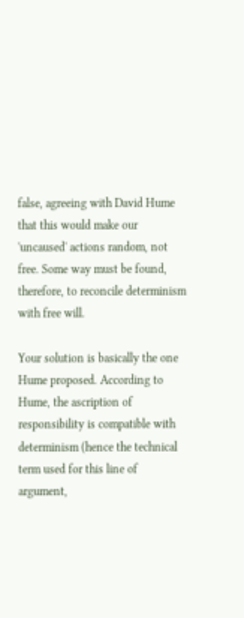false, agreeing with David Hume that this would make our 'uncaused' actions random, not free. Some way must be found, therefore, to reconcile determinism with free will.

Your solution is basically the one Hume proposed. According to Hume, the ascription of responsibility is compatible with determinism (hence the technical term used for this line of argument,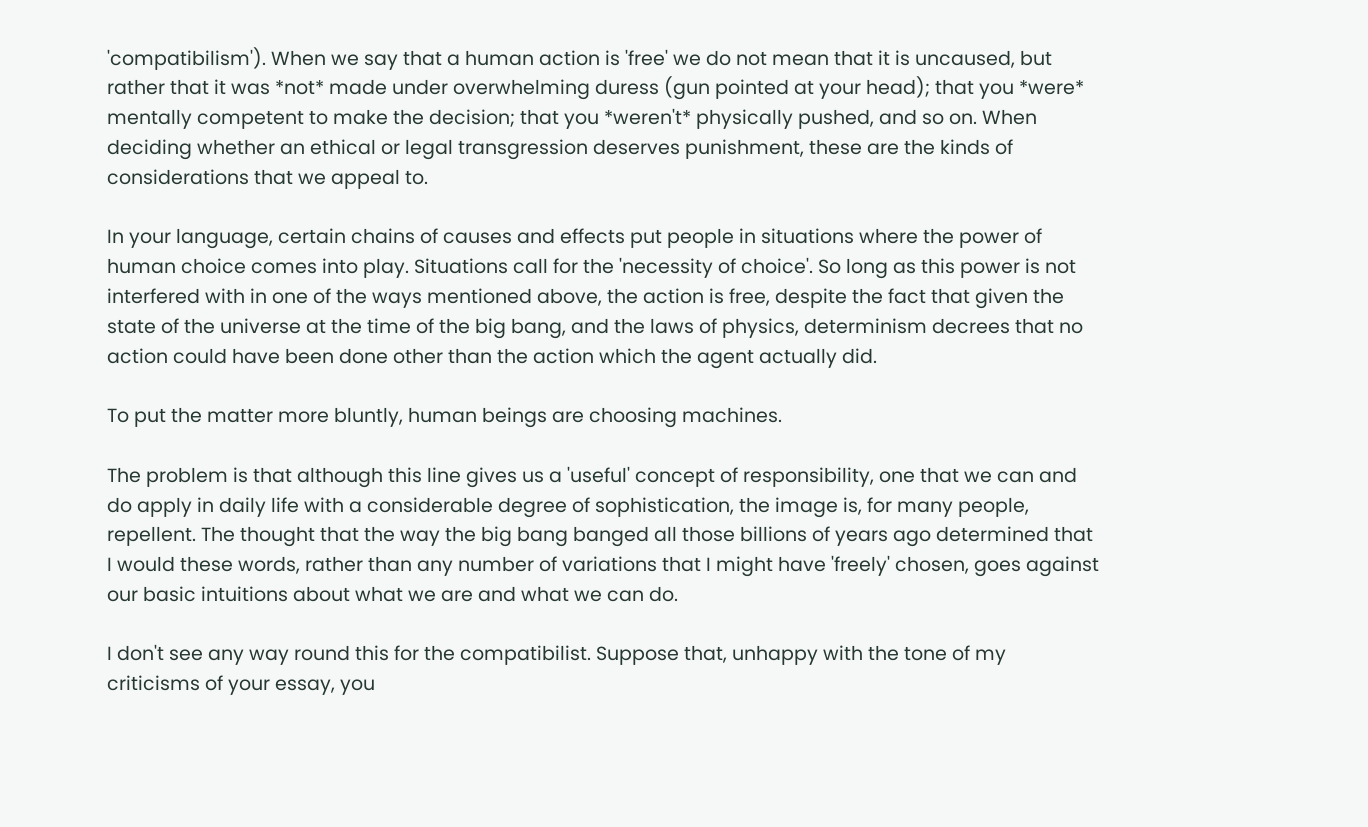'compatibilism'). When we say that a human action is 'free' we do not mean that it is uncaused, but rather that it was *not* made under overwhelming duress (gun pointed at your head); that you *were* mentally competent to make the decision; that you *weren't* physically pushed, and so on. When deciding whether an ethical or legal transgression deserves punishment, these are the kinds of considerations that we appeal to.

In your language, certain chains of causes and effects put people in situations where the power of human choice comes into play. Situations call for the 'necessity of choice'. So long as this power is not interfered with in one of the ways mentioned above, the action is free, despite the fact that given the state of the universe at the time of the big bang, and the laws of physics, determinism decrees that no action could have been done other than the action which the agent actually did.

To put the matter more bluntly, human beings are choosing machines.

The problem is that although this line gives us a 'useful' concept of responsibility, one that we can and do apply in daily life with a considerable degree of sophistication, the image is, for many people, repellent. The thought that the way the big bang banged all those billions of years ago determined that I would these words, rather than any number of variations that I might have 'freely' chosen, goes against our basic intuitions about what we are and what we can do.

I don't see any way round this for the compatibilist. Suppose that, unhappy with the tone of my criticisms of your essay, you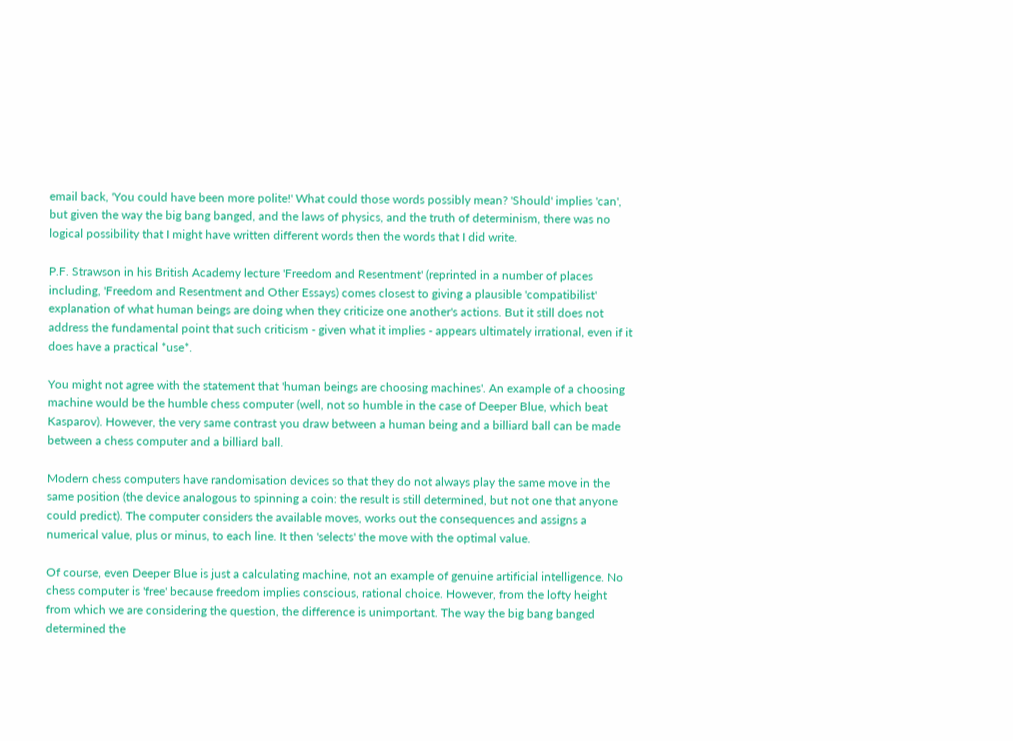email back, 'You could have been more polite!' What could those words possibly mean? 'Should' implies 'can', but given the way the big bang banged, and the laws of physics, and the truth of determinism, there was no logical possibility that I might have written different words then the words that I did write.

P.F. Strawson in his British Academy lecture 'Freedom and Resentment' (reprinted in a number of places including, 'Freedom and Resentment and Other Essays) comes closest to giving a plausible 'compatibilist' explanation of what human beings are doing when they criticize one another's actions. But it still does not address the fundamental point that such criticism - given what it implies - appears ultimately irrational, even if it does have a practical *use*.

You might not agree with the statement that 'human beings are choosing machines'. An example of a choosing machine would be the humble chess computer (well, not so humble in the case of Deeper Blue, which beat Kasparov). However, the very same contrast you draw between a human being and a billiard ball can be made between a chess computer and a billiard ball.

Modern chess computers have randomisation devices so that they do not always play the same move in the same position (the device analogous to spinning a coin: the result is still determined, but not one that anyone could predict). The computer considers the available moves, works out the consequences and assigns a numerical value, plus or minus, to each line. It then 'selects' the move with the optimal value.

Of course, even Deeper Blue is just a calculating machine, not an example of genuine artificial intelligence. No chess computer is 'free' because freedom implies conscious, rational choice. However, from the lofty height from which we are considering the question, the difference is unimportant. The way the big bang banged determined the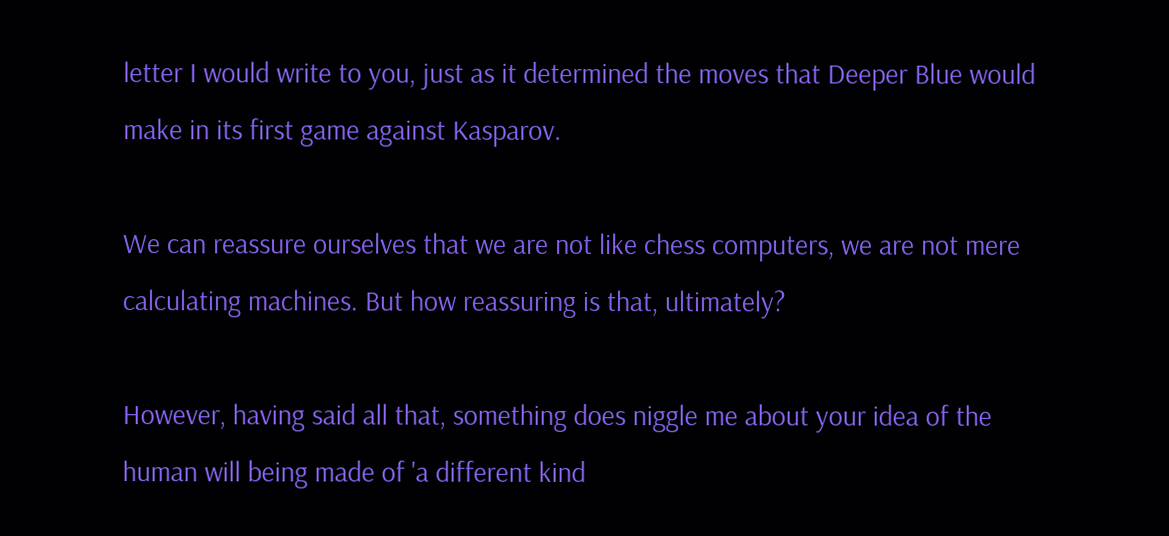letter I would write to you, just as it determined the moves that Deeper Blue would make in its first game against Kasparov.

We can reassure ourselves that we are not like chess computers, we are not mere calculating machines. But how reassuring is that, ultimately?

However, having said all that, something does niggle me about your idea of the human will being made of 'a different kind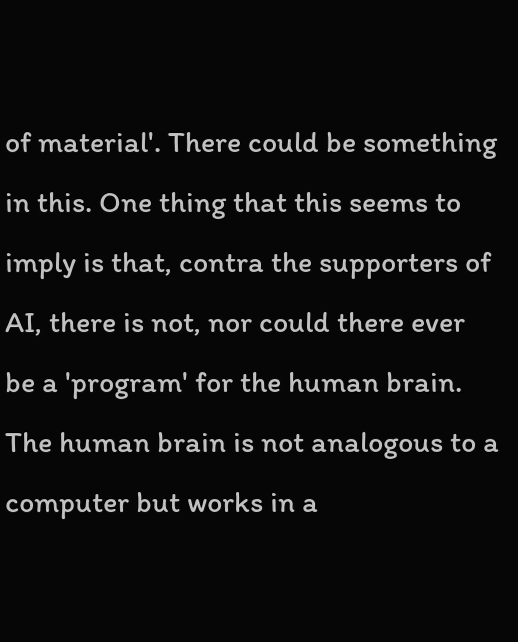of material'. There could be something in this. One thing that this seems to imply is that, contra the supporters of AI, there is not, nor could there ever be a 'program' for the human brain. The human brain is not analogous to a computer but works in a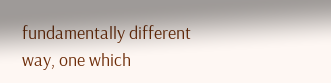fundamentally different way, one which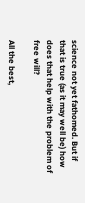science not yet fathomed. But if that is true (as it may well be) how does that help with the problem of free will?

All the best,